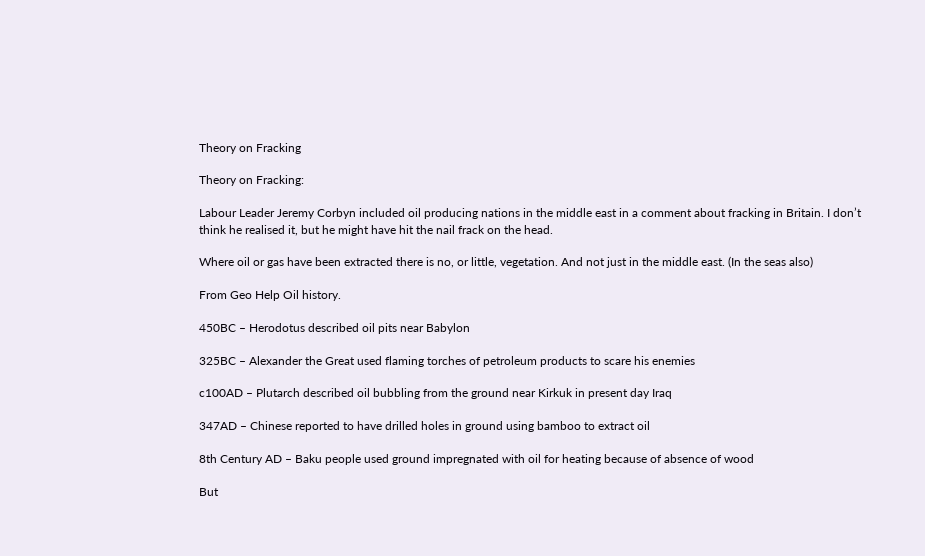Theory on Fracking

Theory on Fracking:

Labour Leader Jeremy Corbyn included oil producing nations in the middle east in a comment about fracking in Britain. I don’t think he realised it, but he might have hit the nail frack on the head.

Where oil or gas have been extracted there is no, or little, vegetation. And not just in the middle east. (In the seas also)

From Geo Help Oil history.

450BC – Herodotus described oil pits near Babylon

325BC – Alexander the Great used flaming torches of petroleum products to scare his enemies

c100AD – Plutarch described oil bubbling from the ground near Kirkuk in present day Iraq

347AD – Chinese reported to have drilled holes in ground using bamboo to extract oil

8th Century AD – Baku people used ground impregnated with oil for heating because of absence of wood

But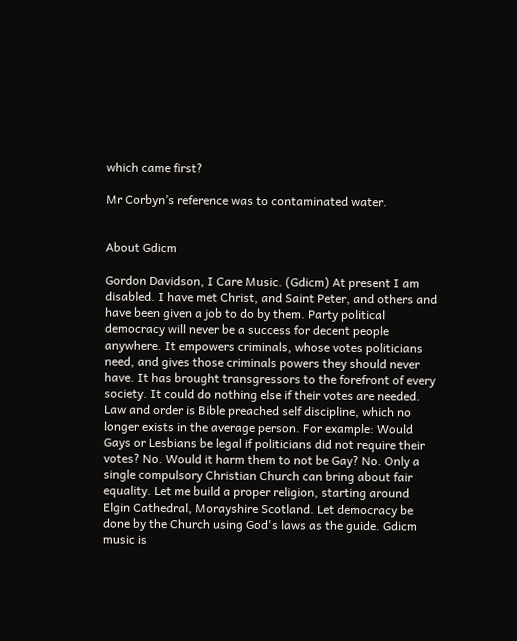which came first?

Mr Corbyn’s reference was to contaminated water.


About Gdicm

Gordon Davidson, I Care Music. (Gdicm) At present I am disabled. I have met Christ, and Saint Peter, and others and have been given a job to do by them. Party political democracy will never be a success for decent people anywhere. It empowers criminals, whose votes politicians need, and gives those criminals powers they should never have. It has brought transgressors to the forefront of every society. It could do nothing else if their votes are needed. Law and order is Bible preached self discipline, which no longer exists in the average person. For example: Would Gays or Lesbians be legal if politicians did not require their votes? No. Would it harm them to not be Gay? No. Only a single compulsory Christian Church can bring about fair equality. Let me build a proper religion, starting around Elgin Cathedral, Morayshire Scotland. Let democracy be done by the Church using God's laws as the guide. Gdicm music is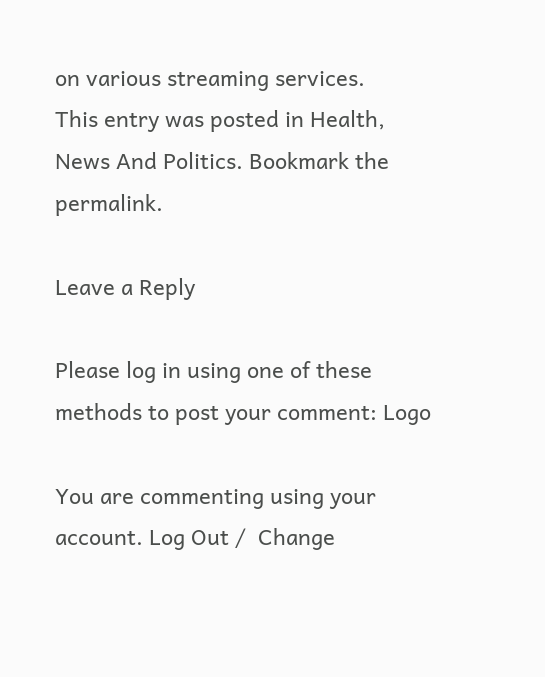on various streaming services.
This entry was posted in Health, News And Politics. Bookmark the permalink.

Leave a Reply

Please log in using one of these methods to post your comment: Logo

You are commenting using your account. Log Out /  Change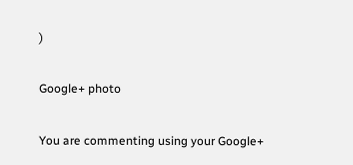)

Google+ photo

You are commenting using your Google+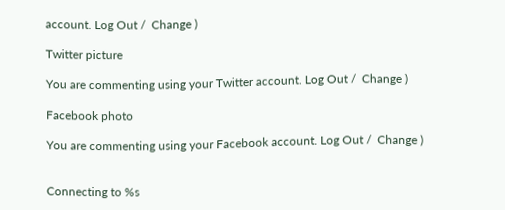account. Log Out /  Change )

Twitter picture

You are commenting using your Twitter account. Log Out /  Change )

Facebook photo

You are commenting using your Facebook account. Log Out /  Change )


Connecting to %s